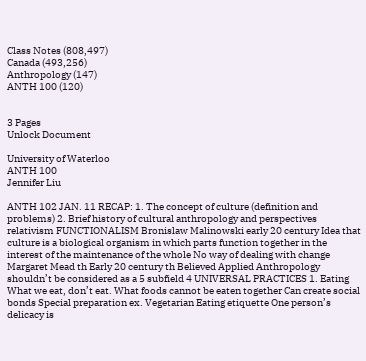Class Notes (808,497)
Canada (493,256)
Anthropology (147)
ANTH 100 (120)


3 Pages
Unlock Document

University of Waterloo
ANTH 100
Jennifer Liu

ANTH 102 JAN. 11 RECAP: 1. The concept of culture (definition and problems) 2. Brief history of cultural anthropology and perspectives relativism FUNCTIONALISM Bronislaw Malinowski early 20 century Idea that culture is a biological organism in which parts function together in the interest of the maintenance of the whole No way of dealing with change Margaret Mead th Early 20 century th Believed Applied Anthropology shouldn’t be considered as a 5 subfield 4 UNIVERSAL PRACTICES 1. Eating What we eat, don’t eat. What foods cannot be eaten together Can create social bonds Special preparation ex. Vegetarian Eating etiquette One person’s delicacy is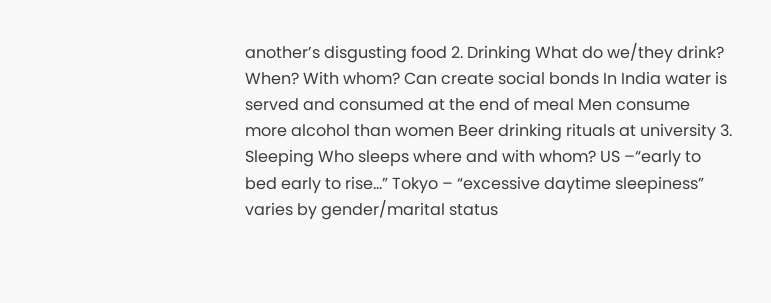another’s disgusting food 2. Drinking What do we/they drink? When? With whom? Can create social bonds In India water is served and consumed at the end of meal Men consume more alcohol than women Beer drinking rituals at university 3. Sleeping Who sleeps where and with whom? US –“early to bed early to rise…” Tokyo – “excessive daytime sleepiness” varies by gender/marital status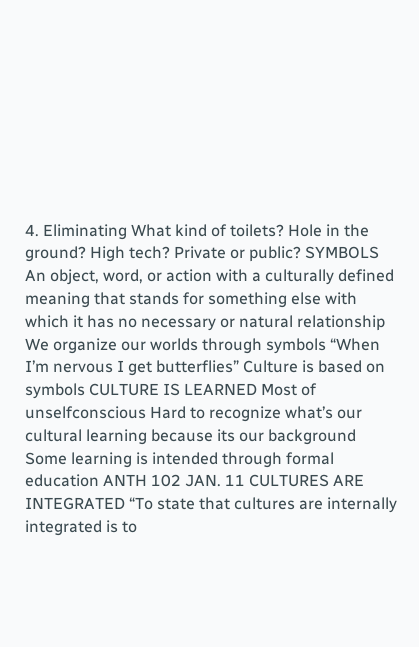4. Eliminating What kind of toilets? Hole in the ground? High tech? Private or public? SYMBOLS An object, word, or action with a culturally defined meaning that stands for something else with which it has no necessary or natural relationship We organize our worlds through symbols “When I’m nervous I get butterflies” Culture is based on symbols CULTURE IS LEARNED Most of unselfconscious Hard to recognize what’s our cultural learning because its our background Some learning is intended through formal education ANTH 102 JAN. 11 CULTURES ARE INTEGRATED “To state that cultures are internally integrated is to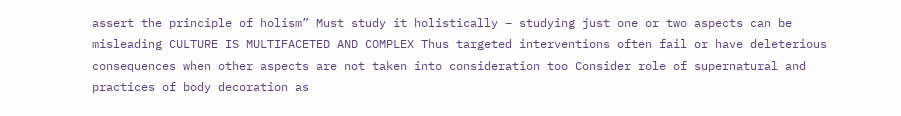assert the principle of holism” Must study it holistically – studying just one or two aspects can be misleading CULTURE IS MULTIFACETED AND COMPLEX Thus targeted interventions often fail or have deleterious consequences when other aspects are not taken into consideration too Consider role of supernatural and practices of body decoration as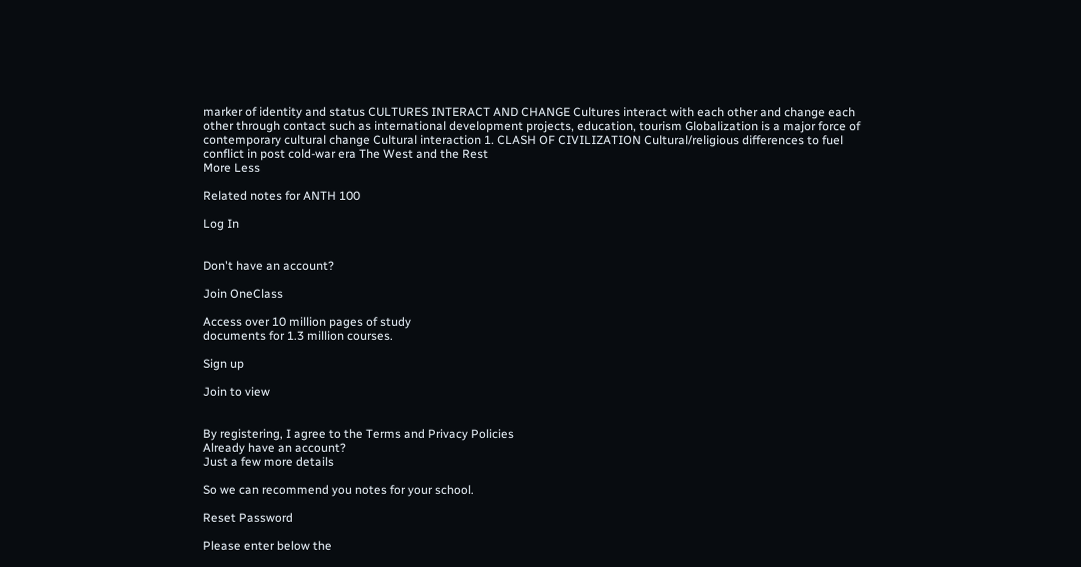marker of identity and status CULTURES INTERACT AND CHANGE Cultures interact with each other and change each other through contact such as international development projects, education, tourism Globalization is a major force of contemporary cultural change Cultural interaction 1. CLASH OF CIVILIZATION Cultural/religious differences to fuel conflict in post cold-war era The West and the Rest
More Less

Related notes for ANTH 100

Log In


Don't have an account?

Join OneClass

Access over 10 million pages of study
documents for 1.3 million courses.

Sign up

Join to view


By registering, I agree to the Terms and Privacy Policies
Already have an account?
Just a few more details

So we can recommend you notes for your school.

Reset Password

Please enter below the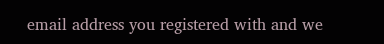email address you registered with and we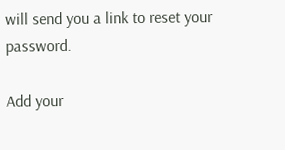will send you a link to reset your password.

Add your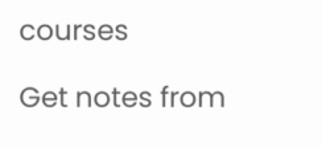courses

Get notes from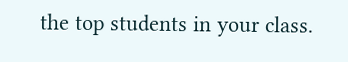the top students in your class.